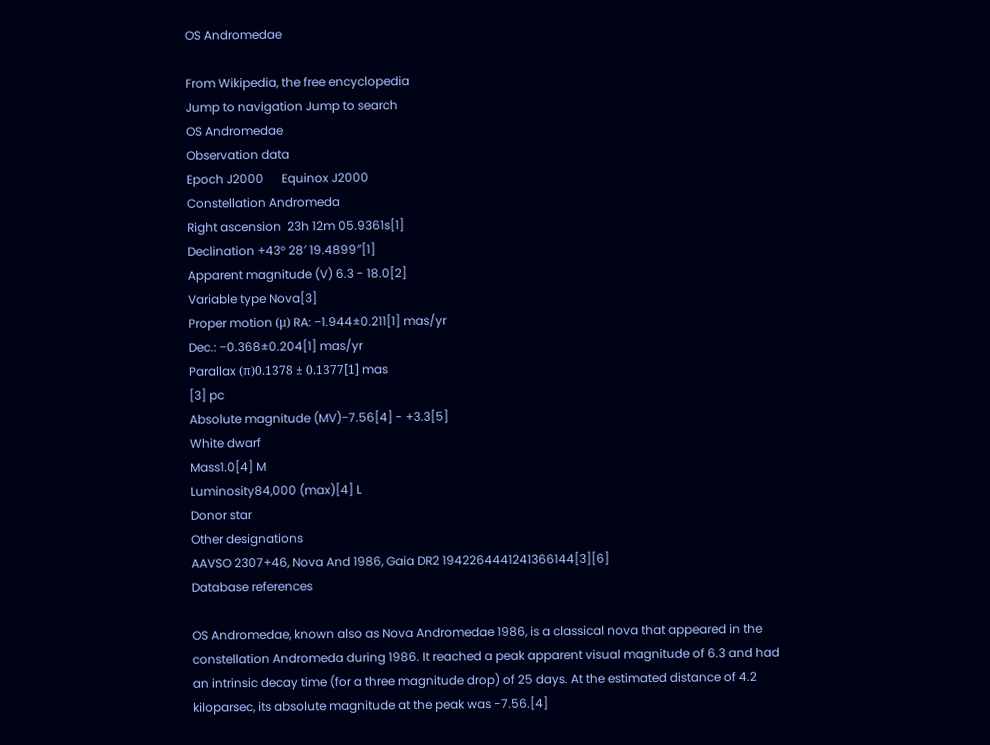OS Andromedae

From Wikipedia, the free encyclopedia
Jump to navigation Jump to search
OS Andromedae
Observation data
Epoch J2000      Equinox J2000
Constellation Andromeda
Right ascension  23h 12m 05.9361s[1]
Declination +43° 28′ 19.4899″[1]
Apparent magnitude (V) 6.3 - 18.0[2]
Variable type Nova[3]
Proper motion (μ) RA: −1.944±0.211[1] mas/yr
Dec.: −0.368±0.204[1] mas/yr
Parallax (π)0.1378 ± 0.1377[1] mas
[3] pc
Absolute magnitude (MV)−7.56[4] - +3.3[5]
White dwarf
Mass1.0[4] M
Luminosity84,000 (max)[4] L
Donor star
Other designations
AAVSO 2307+46, Nova And 1986, Gaia DR2 1942264441241366144[3][6]
Database references

OS Andromedae, known also as Nova Andromedae 1986, is a classical nova that appeared in the constellation Andromeda during 1986. It reached a peak apparent visual magnitude of 6.3 and had an intrinsic decay time (for a three magnitude drop) of 25 days. At the estimated distance of 4.2 kiloparsec, its absolute magnitude at the peak was -7.56.[4]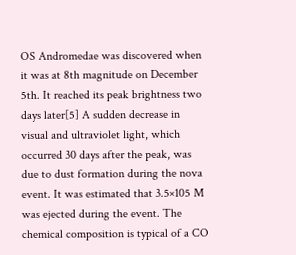OS Andromedae was discovered when it was at 8th magnitude on December 5th. It reached its peak brightness two days later[5] A sudden decrease in visual and ultraviolet light, which occurred 30 days after the peak, was due to dust formation during the nova event. It was estimated that 3.5×105 M was ejected during the event. The chemical composition is typical of a CO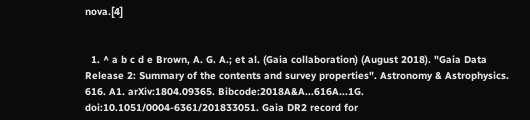nova.[4]


  1. ^ a b c d e Brown, A. G. A.; et al. (Gaia collaboration) (August 2018). "Gaia Data Release 2: Summary of the contents and survey properties". Astronomy & Astrophysics. 616. A1. arXiv:1804.09365. Bibcode:2018A&A...616A...1G. doi:10.1051/0004-6361/201833051. Gaia DR2 record for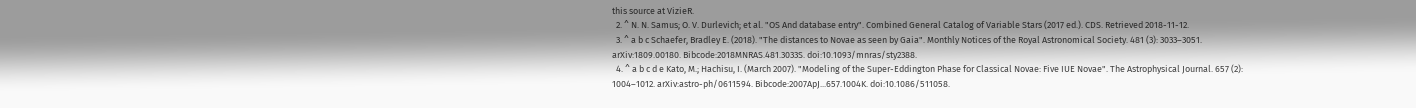this source at VizieR.
  2. ^ N. N. Samus; O. V. Durlevich; et al. "OS And database entry". Combined General Catalog of Variable Stars (2017 ed.). CDS. Retrieved 2018-11-12.
  3. ^ a b c Schaefer, Bradley E. (2018). "The distances to Novae as seen by Gaia". Monthly Notices of the Royal Astronomical Society. 481 (3): 3033–3051. arXiv:1809.00180. Bibcode:2018MNRAS.481.3033S. doi:10.1093/mnras/sty2388.
  4. ^ a b c d e Kato, M.; Hachisu, I. (March 2007). "Modeling of the Super-Eddington Phase for Classical Novae: Five IUE Novae". The Astrophysical Journal. 657 (2): 1004–1012. arXiv:astro-ph/0611594. Bibcode:2007ApJ...657.1004K. doi:10.1086/511058.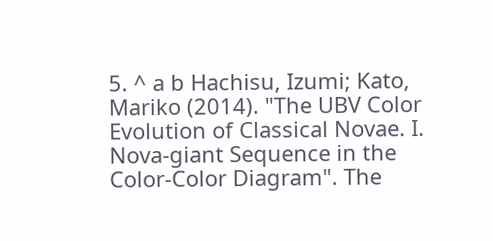5. ^ a b Hachisu, Izumi; Kato, Mariko (2014). "The UBV Color Evolution of Classical Novae. I. Nova-giant Sequence in the Color-Color Diagram". The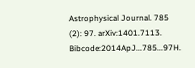Astrophysical Journal. 785 (2): 97. arXiv:1401.7113. Bibcode:2014ApJ...785...97H.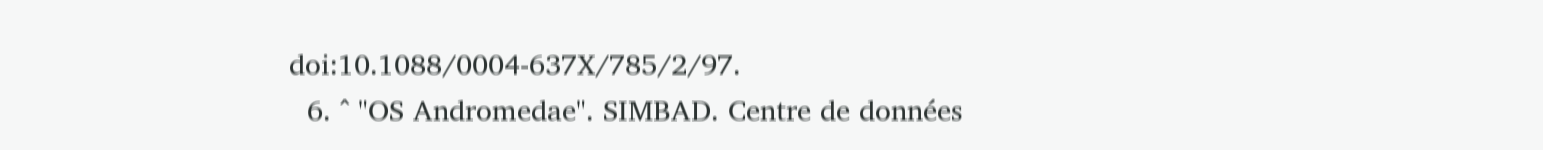doi:10.1088/0004-637X/785/2/97.
  6. ^ "OS Andromedae". SIMBAD. Centre de données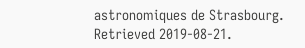astronomiques de Strasbourg. Retrieved 2019-08-21.